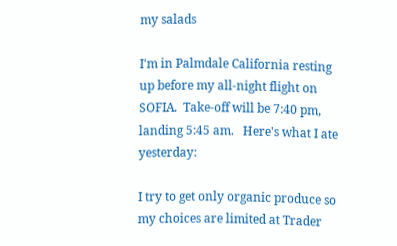my salads

I'm in Palmdale California resting up before my all-night flight on SOFIA.  Take-off will be 7:40 pm, landing 5:45 am.   Here's what I ate yesterday:

I try to get only organic produce so my choices are limited at Trader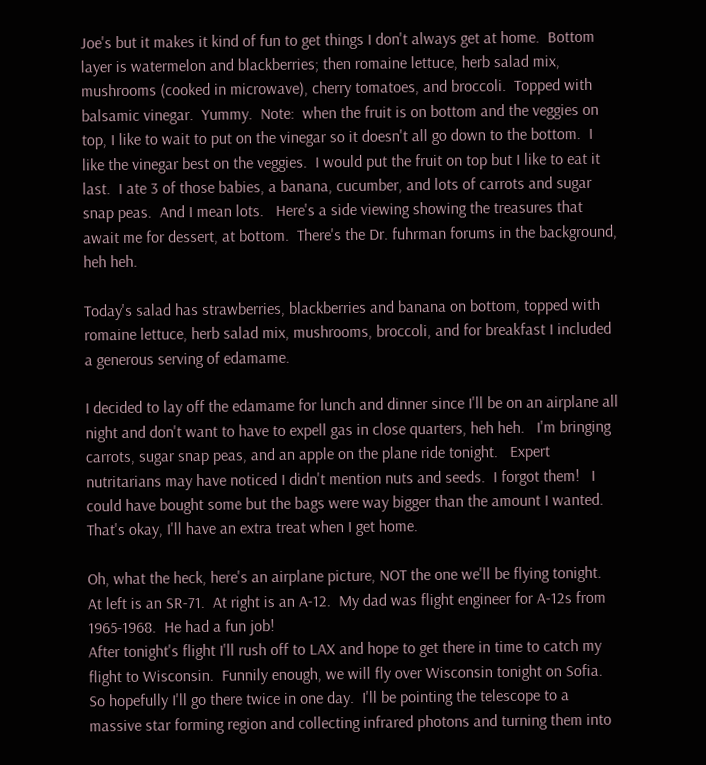Joe's but it makes it kind of fun to get things I don't always get at home.  Bottom layer is watermelon and blackberries; then romaine lettuce, herb salad mix, mushrooms (cooked in microwave), cherry tomatoes, and broccoli.  Topped with balsamic vinegar.  Yummy.  Note:  when the fruit is on bottom and the veggies on top, I like to wait to put on the vinegar so it doesn't all go down to the bottom.  I like the vinegar best on the veggies.  I would put the fruit on top but I like to eat it last.  I ate 3 of those babies, a banana, cucumber, and lots of carrots and sugar snap peas.  And I mean lots.   Here's a side viewing showing the treasures that await me for dessert, at bottom.  There's the Dr. fuhrman forums in the background, heh heh.

Today's salad has strawberries, blackberries and banana on bottom, topped with romaine lettuce, herb salad mix, mushrooms, broccoli, and for breakfast I included a generous serving of edamame.

I decided to lay off the edamame for lunch and dinner since I'll be on an airplane all night and don't want to have to expell gas in close quarters, heh heh.   I'm bringing carrots, sugar snap peas, and an apple on the plane ride tonight.   Expert nutritarians may have noticed I didn't mention nuts and seeds.  I forgot them!   I could have bought some but the bags were way bigger than the amount I wanted.  That's okay, I'll have an extra treat when I get home.

Oh, what the heck, here's an airplane picture, NOT the one we'll be flying tonight.   At left is an SR-71.  At right is an A-12.  My dad was flight engineer for A-12s from 1965-1968.  He had a fun job!
After tonight's flight I'll rush off to LAX and hope to get there in time to catch my flight to Wisconsin.  Funnily enough, we will fly over Wisconsin tonight on Sofia.  So hopefully I'll go there twice in one day.  I'll be pointing the telescope to a massive star forming region and collecting infrared photons and turning them into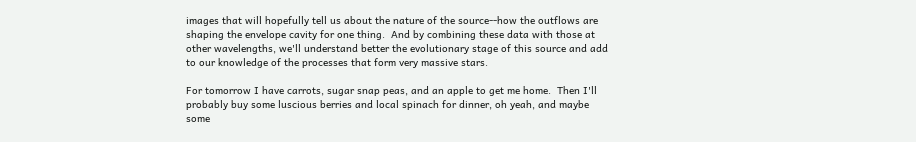images that will hopefully tell us about the nature of the source--how the outflows are shaping the envelope cavity for one thing.  And by combining these data with those at other wavelengths, we'll understand better the evolutionary stage of this source and add to our knowledge of the processes that form very massive stars.

For tomorrow I have carrots, sugar snap peas, and an apple to get me home.  Then I'll probably buy some luscious berries and local spinach for dinner, oh yeah, and maybe some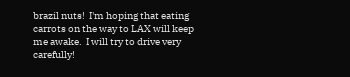brazil nuts!  I'm hoping that eating carrots on the way to LAX will keep me awake.  I will try to drive very carefully!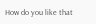How do you like that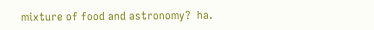mixture of food and astronomy?  ha.